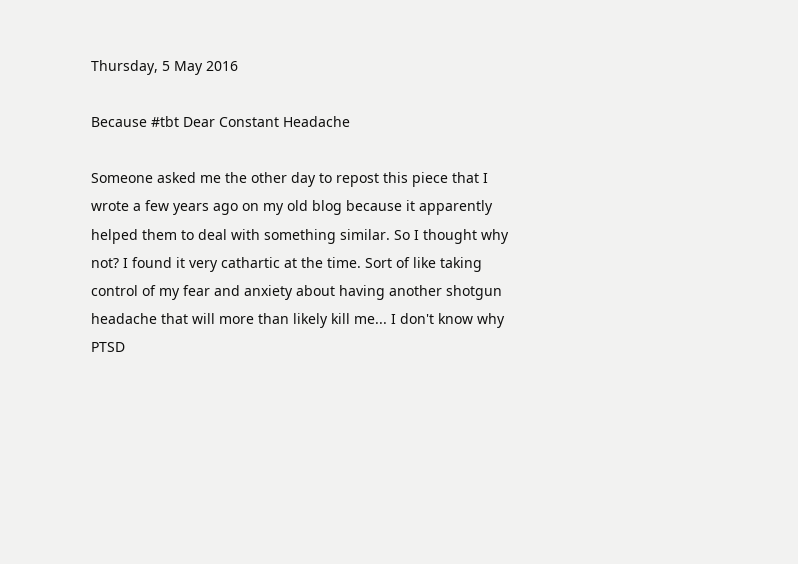Thursday, 5 May 2016

Because #tbt Dear Constant Headache

Someone asked me the other day to repost this piece that I wrote a few years ago on my old blog because it apparently helped them to deal with something similar. So I thought why not? I found it very cathartic at the time. Sort of like taking control of my fear and anxiety about having another shotgun headache that will more than likely kill me... I don't know why PTSD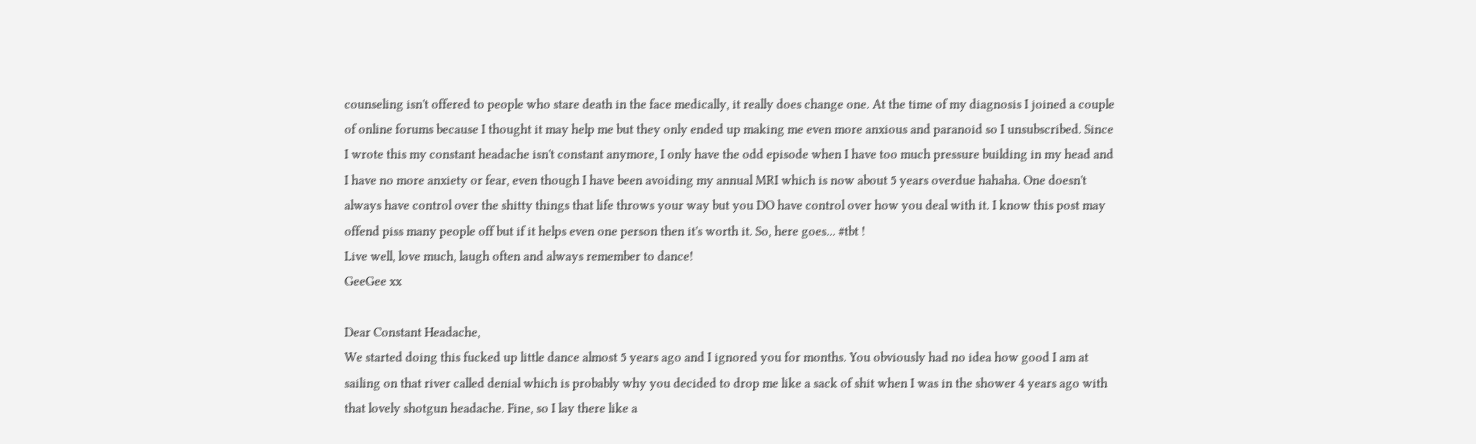counseling isn't offered to people who stare death in the face medically, it really does change one. At the time of my diagnosis I joined a couple of online forums because I thought it may help me but they only ended up making me even more anxious and paranoid so I unsubscribed. Since I wrote this my constant headache isn't constant anymore, I only have the odd episode when I have too much pressure building in my head and I have no more anxiety or fear, even though I have been avoiding my annual MRI which is now about 5 years overdue hahaha. One doesn't always have control over the shitty things that life throws your way but you DO have control over how you deal with it. I know this post may offend piss many people off but if it helps even one person then it's worth it. So, here goes... #tbt !
Live well, love much, laugh often and always remember to dance!
GeeGee xx

Dear Constant Headache,
We started doing this fucked up little dance almost 5 years ago and I ignored you for months. You obviously had no idea how good I am at sailing on that river called denial which is probably why you decided to drop me like a sack of shit when I was in the shower 4 years ago with that lovely shotgun headache. Fine, so I lay there like a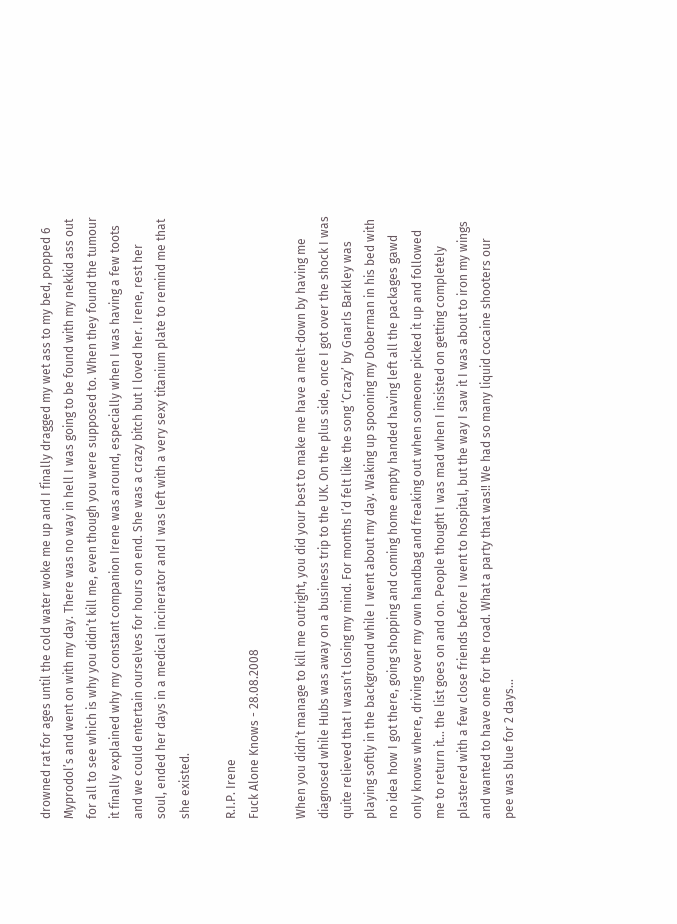drowned rat for ages until the cold water woke me up and I finally dragged my wet ass to my bed, popped 6 Myprodol’s and went on with my day. There was no way in hell I was going to be found with my nekkid ass out for all to see which is why you didn’t kill me, even though you were supposed to. When they found the tumour it finally explained why my constant companion Irene was around, especially when I was having a few toots and we could entertain ourselves for hours on end. She was a crazy bitch but I loved her. Irene, rest her soul, ended her days in a medical incinerator and I was left with a very sexy titanium plate to remind me that she existed.

R.I.P. Irene
Fuck Alone Knows - 28.08.2008

When you didn’t manage to kill me outright, you did your best to make me have a melt-down by having me diagnosed while Hubs was away on a business trip to the UK. On the plus side, once I got over the shock I was quite relieved that I wasn’t losing my mind. For months I’d felt like the song ‘Crazy’ by Gnarls Barkley was playing softly in the background while I went about my day. Waking up spooning my Doberman in his bed with no idea how I got there, going shopping and coming home empty handed having left all the packages gawd only knows where, driving over my own handbag and freaking out when someone picked it up and followed me to return it... the list goes on and on. People thought I was mad when I insisted on getting completely plastered with a few close friends before I went to hospital, but the way I saw it I was about to iron my wings and wanted to have one for the road. What a party that was!! We had so many liquid cocaine shooters our pee was blue for 2 days...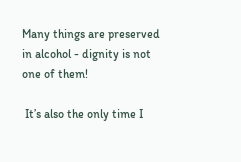Many things are preserved in alcohol - dignity is not one of them!

 It’s also the only time I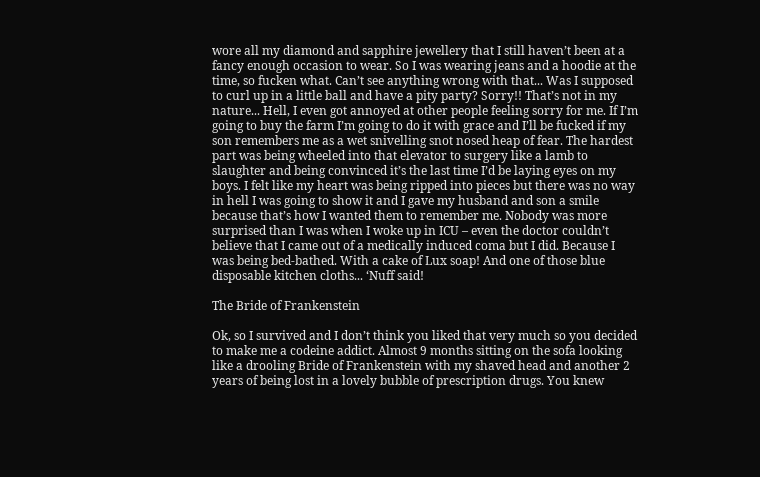wore all my diamond and sapphire jewellery that I still haven’t been at a fancy enough occasion to wear. So I was wearing jeans and a hoodie at the time, so fucken what. Can’t see anything wrong with that... Was I supposed to curl up in a little ball and have a pity party? Sorry!! That’s not in my nature... Hell, I even got annoyed at other people feeling sorry for me. If I’m going to buy the farm I’m going to do it with grace and I’ll be fucked if my son remembers me as a wet snivelling snot nosed heap of fear. The hardest part was being wheeled into that elevator to surgery like a lamb to slaughter and being convinced it’s the last time I’d be laying eyes on my boys. I felt like my heart was being ripped into pieces but there was no way in hell I was going to show it and I gave my husband and son a smile because that’s how I wanted them to remember me. Nobody was more surprised than I was when I woke up in ICU – even the doctor couldn’t believe that I came out of a medically induced coma but I did. Because I was being bed-bathed. With a cake of Lux soap! And one of those blue disposable kitchen cloths... ‘Nuff said!

The Bride of Frankenstein

Ok, so I survived and I don’t think you liked that very much so you decided to make me a codeine addict. Almost 9 months sitting on the sofa looking like a drooling Bride of Frankenstein with my shaved head and another 2 years of being lost in a lovely bubble of prescription drugs. You knew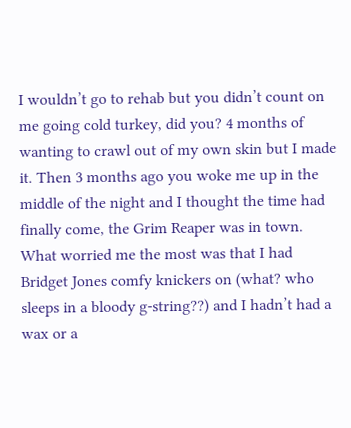I wouldn’t go to rehab but you didn’t count on me going cold turkey, did you? 4 months of wanting to crawl out of my own skin but I made it. Then 3 months ago you woke me up in the middle of the night and I thought the time had finally come, the Grim Reaper was in town. What worried me the most was that I had Bridget Jones comfy knickers on (what? who sleeps in a bloody g-string??) and I hadn’t had a wax or a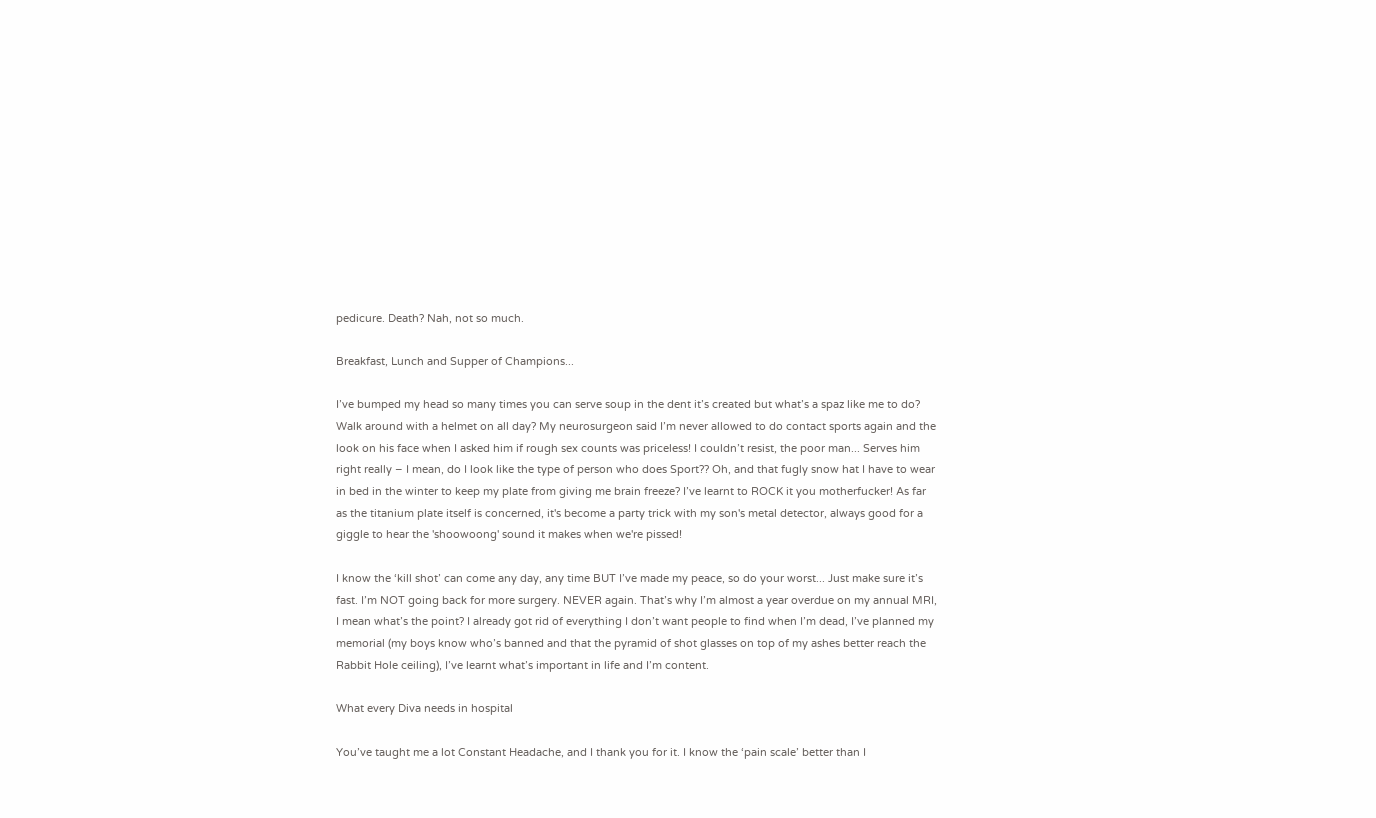pedicure. Death? Nah, not so much.

Breakfast, Lunch and Supper of Champions...

I’ve bumped my head so many times you can serve soup in the dent it’s created but what’s a spaz like me to do? Walk around with a helmet on all day? My neurosurgeon said I’m never allowed to do contact sports again and the look on his face when I asked him if rough sex counts was priceless! I couldn’t resist, the poor man... Serves him right really – I mean, do I look like the type of person who does Sport?? Oh, and that fugly snow hat I have to wear in bed in the winter to keep my plate from giving me brain freeze? I’ve learnt to ROCK it you motherfucker! As far as the titanium plate itself is concerned, it's become a party trick with my son's metal detector, always good for a giggle to hear the 'shoowoong' sound it makes when we're pissed!

I know the ‘kill shot’ can come any day, any time BUT I’ve made my peace, so do your worst... Just make sure it’s fast. I’m NOT going back for more surgery. NEVER again. That’s why I’m almost a year overdue on my annual MRI, I mean what’s the point? I already got rid of everything I don’t want people to find when I’m dead, I’ve planned my memorial (my boys know who’s banned and that the pyramid of shot glasses on top of my ashes better reach the Rabbit Hole ceiling), I’ve learnt what’s important in life and I’m content.

What every Diva needs in hospital

You’ve taught me a lot Constant Headache, and I thank you for it. I know the ‘pain scale’ better than I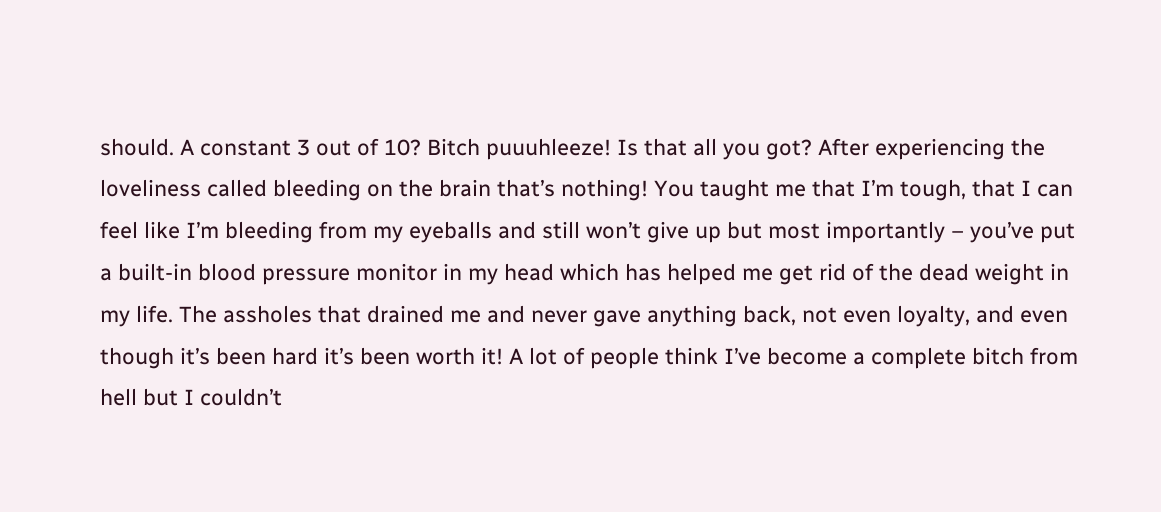should. A constant 3 out of 10? Bitch puuuhleeze! Is that all you got? After experiencing the loveliness called bleeding on the brain that’s nothing! You taught me that I’m tough, that I can feel like I’m bleeding from my eyeballs and still won’t give up but most importantly – you’ve put a built-in blood pressure monitor in my head which has helped me get rid of the dead weight in my life. The assholes that drained me and never gave anything back, not even loyalty, and even though it’s been hard it’s been worth it! A lot of people think I’ve become a complete bitch from hell but I couldn’t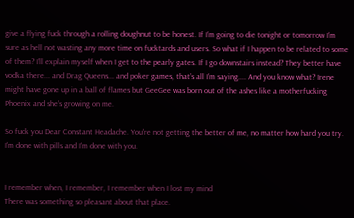give a flying fuck through a rolling doughnut to be honest. If I’m going to die tonight or tomorrow I’m sure as hell not wasting any more time on fucktards and users. So what if I happen to be related to some of them? I’ll explain myself when I get to the pearly gates. If I go downstairs instead? They better have vodka there... and Drag Queens... and poker games, that’s all I’m saying.... And you know what? Irene might have gone up in a ball of flames but GeeGee was born out of the ashes like a motherfucking Phoenix and she’s growing on me.

So fuck you Dear Constant Headache. You're not getting the better of me, no matter how hard you try. I'm done with pills and I'm done with you.


I remember when, I remember, I remember when I lost my mind
There was something so pleasant about that place.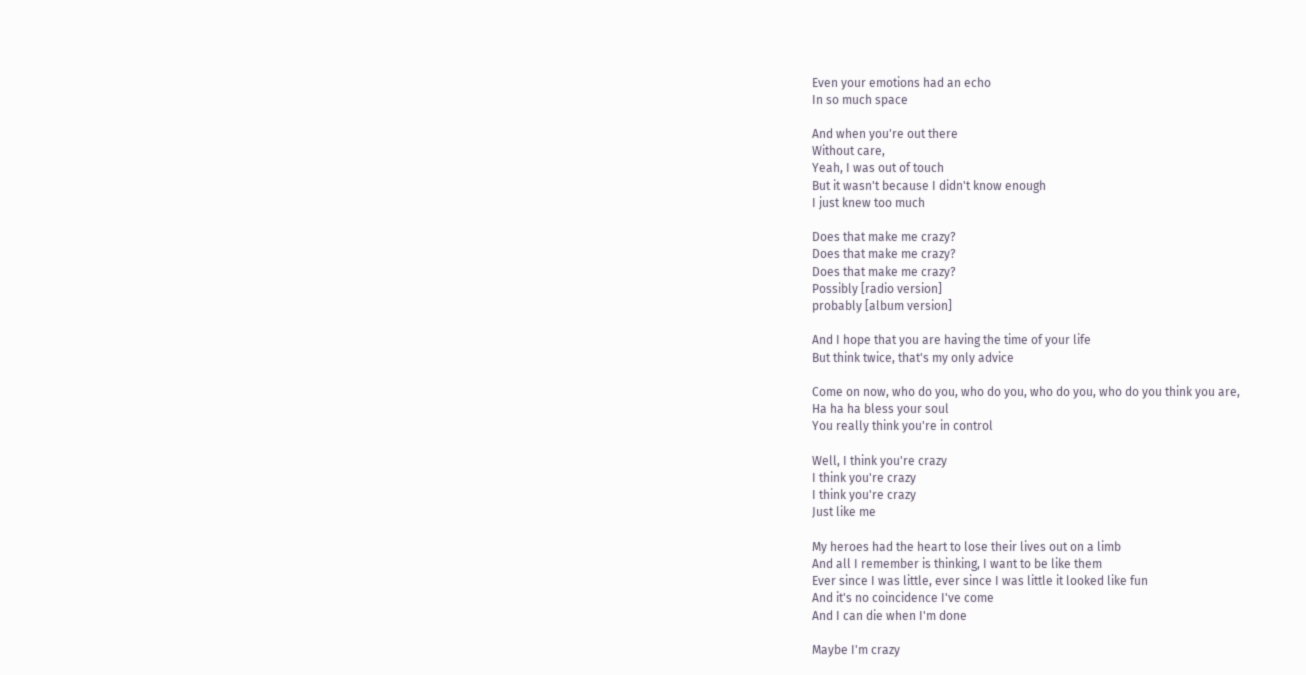Even your emotions had an echo
In so much space

And when you're out there
Without care,
Yeah, I was out of touch
But it wasn't because I didn't know enough
I just knew too much

Does that make me crazy?
Does that make me crazy?
Does that make me crazy?
Possibly [radio version]
probably [album version]

And I hope that you are having the time of your life
But think twice, that's my only advice

Come on now, who do you, who do you, who do you, who do you think you are,
Ha ha ha bless your soul
You really think you're in control

Well, I think you're crazy
I think you're crazy
I think you're crazy
Just like me

My heroes had the heart to lose their lives out on a limb
And all I remember is thinking, I want to be like them
Ever since I was little, ever since I was little it looked like fun
And it's no coincidence I've come
And I can die when I'm done

Maybe I'm crazy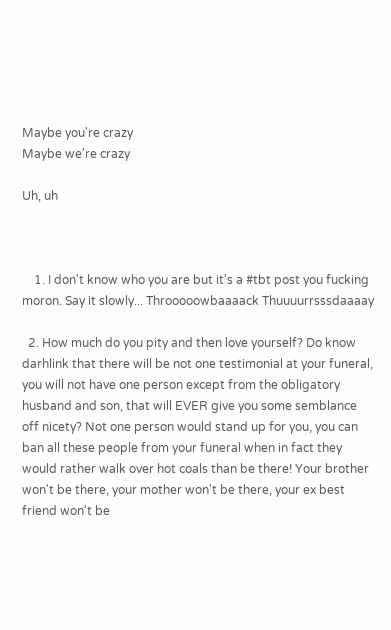Maybe you're crazy
Maybe we're crazy

Uh, uh



    1. I don't know who you are but it's a #tbt post you fucking moron. Say it slowly... Throoooowbaaaack Thuuuurrsssdaaaay

  2. How much do you pity and then love yourself? Do know darhlink that there will be not one testimonial at your funeral, you will not have one person except from the obligatory husband and son, that will EVER give you some semblance off nicety? Not one person would stand up for you, you can ban all these people from your funeral when in fact they would rather walk over hot coals than be there! Your brother won't be there, your mother won't be there, your ex best friend won't be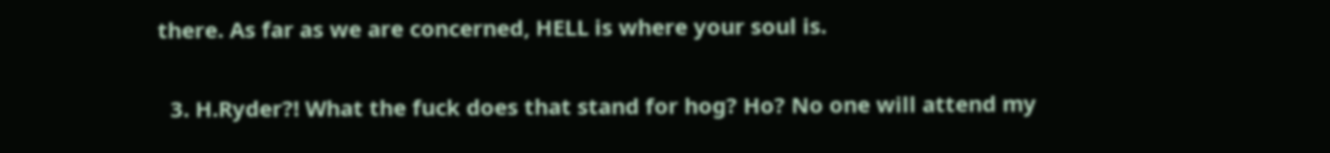there. As far as we are concerned, HELL is where your soul is.

  3. H.Ryder?! What the fuck does that stand for hog? Ho? No one will attend my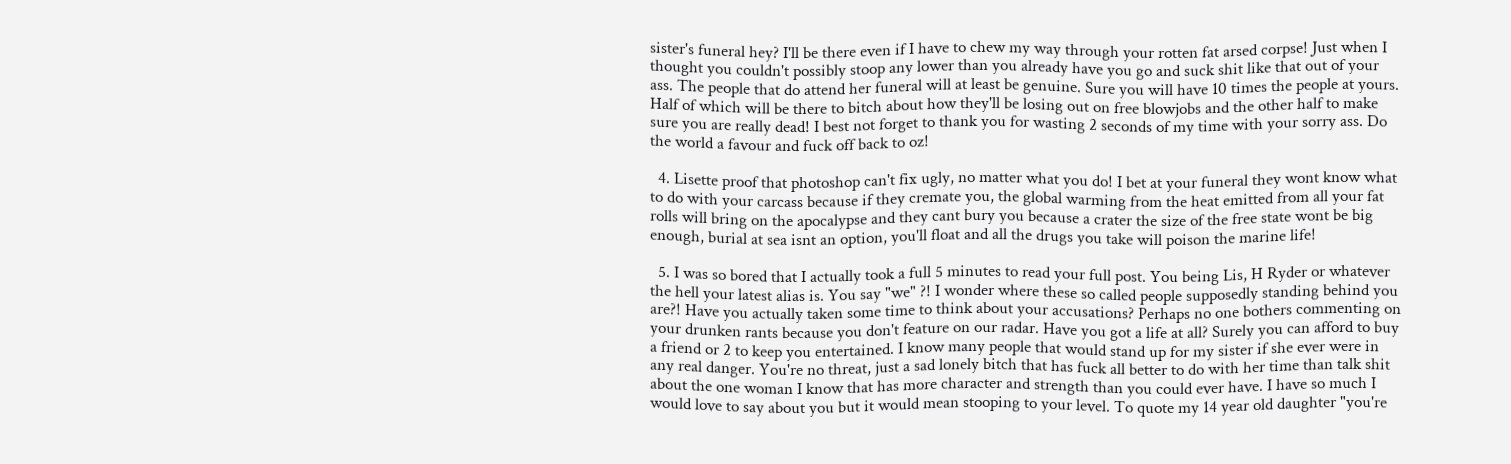sister's funeral hey? I'll be there even if I have to chew my way through your rotten fat arsed corpse! Just when I thought you couldn't possibly stoop any lower than you already have you go and suck shit like that out of your ass. The people that do attend her funeral will at least be genuine. Sure you will have 10 times the people at yours. Half of which will be there to bitch about how they'll be losing out on free blowjobs and the other half to make sure you are really dead! I best not forget to thank you for wasting 2 seconds of my time with your sorry ass. Do the world a favour and fuck off back to oz!

  4. Lisette proof that photoshop can't fix ugly, no matter what you do! I bet at your funeral they wont know what to do with your carcass because if they cremate you, the global warming from the heat emitted from all your fat rolls will bring on the apocalypse and they cant bury you because a crater the size of the free state wont be big enough, burial at sea isnt an option, you'll float and all the drugs you take will poison the marine life!

  5. I was so bored that I actually took a full 5 minutes to read your full post. You being Lis, H Ryder or whatever the hell your latest alias is. You say "we" ?! I wonder where these so called people supposedly standing behind you are?! Have you actually taken some time to think about your accusations? Perhaps no one bothers commenting on your drunken rants because you don't feature on our radar. Have you got a life at all? Surely you can afford to buy a friend or 2 to keep you entertained. I know many people that would stand up for my sister if she ever were in any real danger. You're no threat, just a sad lonely bitch that has fuck all better to do with her time than talk shit about the one woman I know that has more character and strength than you could ever have. I have so much I would love to say about you but it would mean stooping to your level. To quote my 14 year old daughter "you're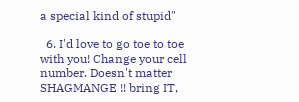a special kind of stupid"

  6. I'd love to go toe to toe with you! Change your cell number. Doesn't matter SHAGMANGE !! bring IT,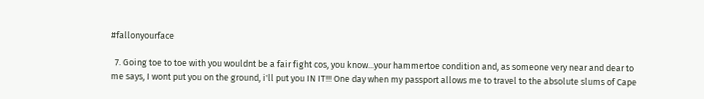#fallonyourface

  7. Going toe to toe with you wouldnt be a fair fight cos, you know...your hammertoe condition and, as someone very near and dear to me says, I wont put you on the ground, i'll put you IN IT!!! One day when my passport allows me to travel to the absolute slums of Cape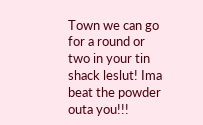Town we can go for a round or two in your tin shack leslut! Ima beat the powder outa you!!!